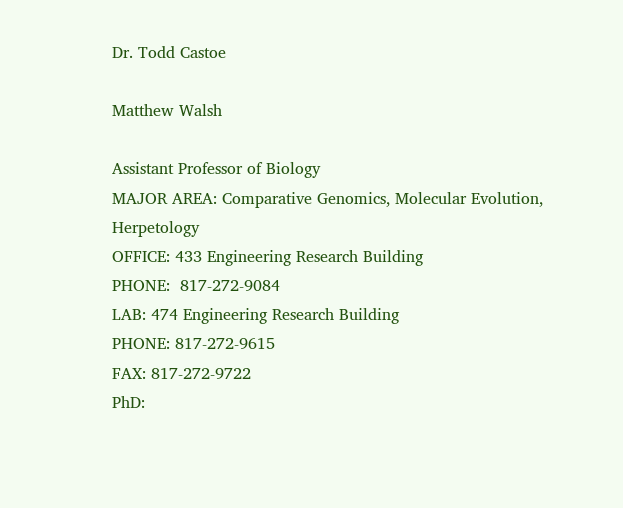Dr. Todd Castoe

Matthew Walsh

Assistant Professor of Biology
MAJOR AREA: Comparative Genomics, Molecular Evolution, Herpetology
OFFICE: 433 Engineering Research Building
PHONE:  817-272-9084
LAB: 474 Engineering Research Building
PHONE: 817-272-9615
FAX: 817-272-9722
PhD: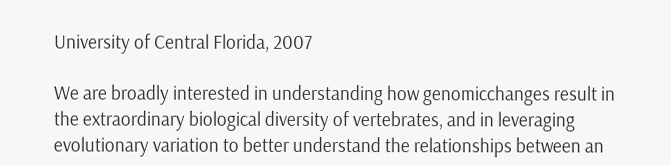University of Central Florida, 2007

We are broadly interested in understanding how genomicchanges result in the extraordinary biological diversity of vertebrates, and in leveraging evolutionary variation to better understand the relationships between an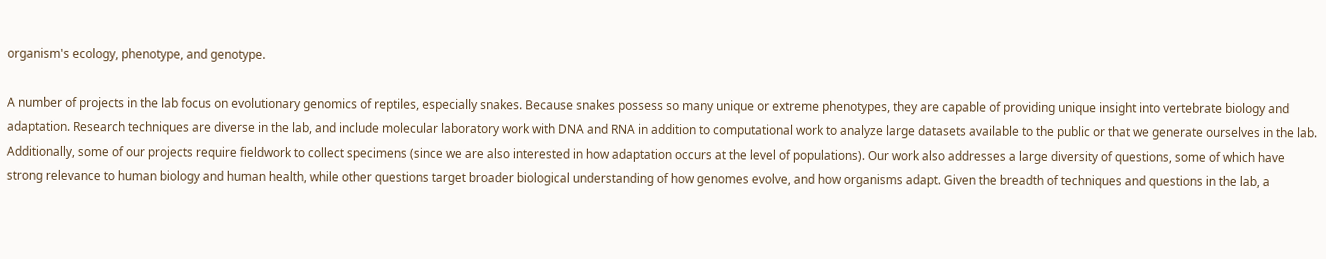organism's ecology, phenotype, and genotype.

A number of projects in the lab focus on evolutionary genomics of reptiles, especially snakes. Because snakes possess so many unique or extreme phenotypes, they are capable of providing unique insight into vertebrate biology and adaptation. Research techniques are diverse in the lab, and include molecular laboratory work with DNA and RNA in addition to computational work to analyze large datasets available to the public or that we generate ourselves in the lab. Additionally, some of our projects require fieldwork to collect specimens (since we are also interested in how adaptation occurs at the level of populations). Our work also addresses a large diversity of questions, some of which have strong relevance to human biology and human health, while other questions target broader biological understanding of how genomes evolve, and how organisms adapt. Given the breadth of techniques and questions in the lab, a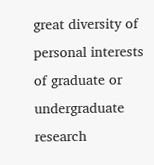great diversity of personal interests of graduate or undergraduate research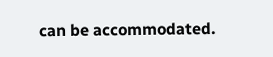can be accommodated.